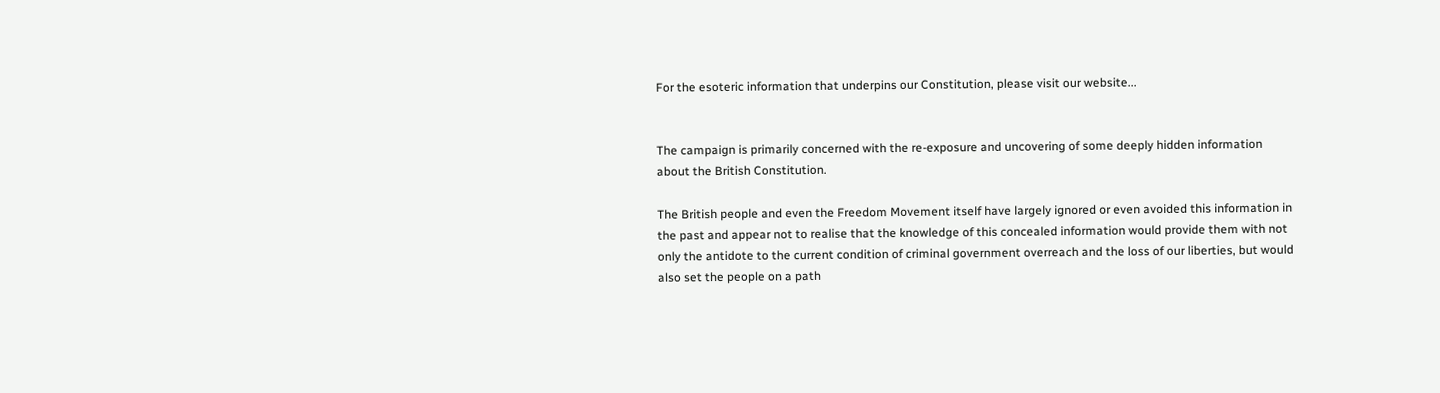For the esoteric information that underpins our Constitution, please visit our website...


The campaign is primarily concerned with the re-exposure and uncovering of some deeply hidden information about the British Constitution.

The British people and even the Freedom Movement itself have largely ignored or even avoided this information in the past and appear not to realise that the knowledge of this concealed information would provide them with not only the antidote to the current condition of criminal government overreach and the loss of our liberties, but would also set the people on a path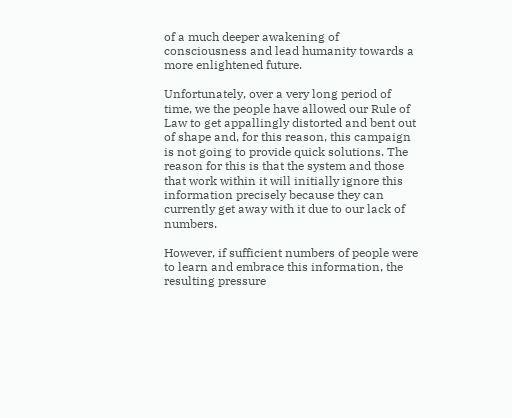of a much deeper awakening of consciousness and lead humanity towards a more enlightened future.

Unfortunately, over a very long period of time, we the people have allowed our Rule of Law to get appallingly distorted and bent out of shape and, for this reason, this campaign is not going to provide quick solutions. The reason for this is that the system and those that work within it will initially ignore this information precisely because they can currently get away with it due to our lack of numbers.

However, if sufficient numbers of people were to learn and embrace this information, the resulting pressure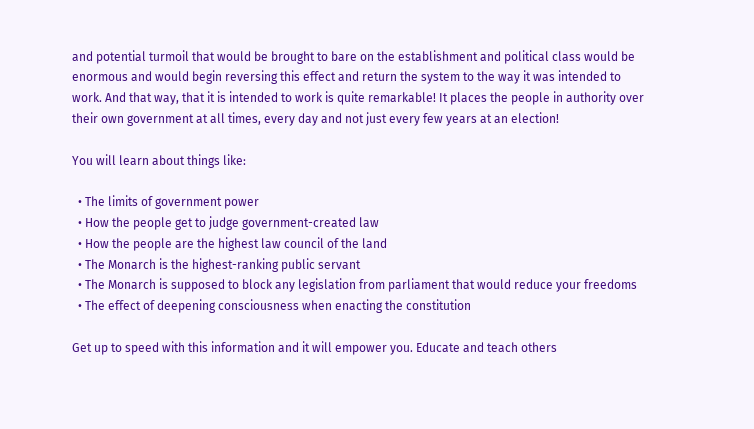and potential turmoil that would be brought to bare on the establishment and political class would be enormous and would begin reversing this effect and return the system to the way it was intended to work. And that way, that it is intended to work is quite remarkable! It places the people in authority over their own government at all times, every day and not just every few years at an election!

You will learn about things like:

  • The limits of government power
  • How the people get to judge government-created law
  • How the people are the highest law council of the land
  • The Monarch is the highest-ranking public servant
  • The Monarch is supposed to block any legislation from parliament that would reduce your freedoms
  • The effect of deepening consciousness when enacting the constitution

Get up to speed with this information and it will empower you. Educate and teach others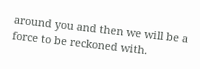around you and then we will be a force to be reckoned with.